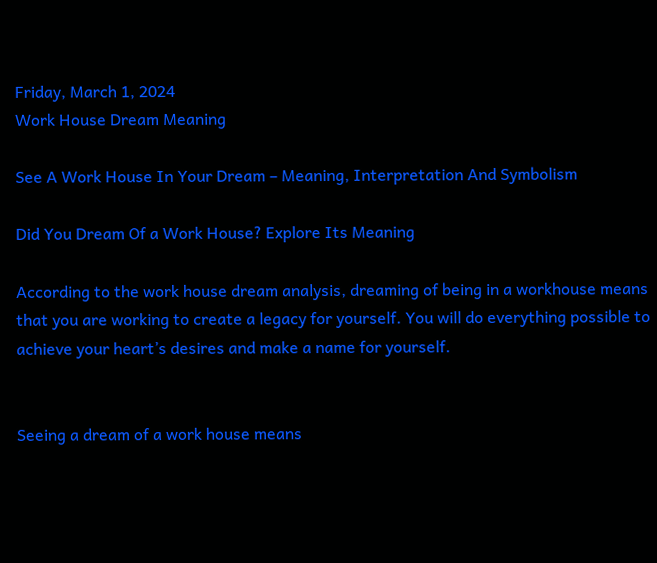Friday, March 1, 2024
Work House Dream Meaning

See A Work House In Your Dream – Meaning, Interpretation And Symbolism

Did You Dream Of a Work House? Explore Its Meaning

According to the work house dream analysis, dreaming of being in a workhouse means that you are working to create a legacy for yourself. You will do everything possible to achieve your heart’s desires and make a name for yourself.


Seeing a dream of a work house means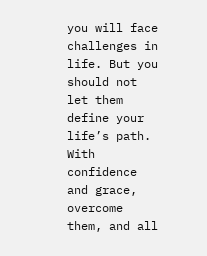you will face challenges in life. But you should not let them define your life’s path. With confidence and grace, overcome them, and all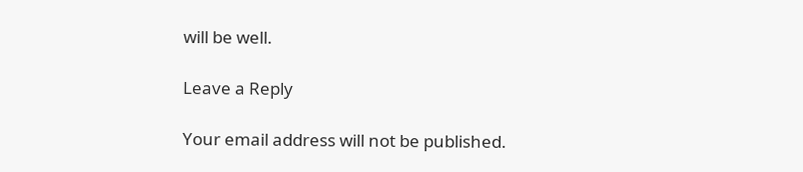will be well.

Leave a Reply

Your email address will not be published.